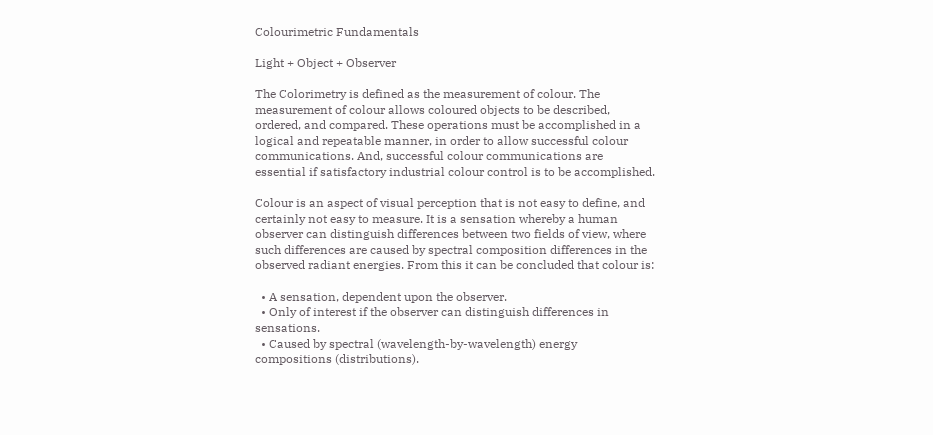Colourimetric Fundamentals

Light + Object + Observer

The Colorimetry is defined as the measurement of colour. The measurement of colour allows coloured objects to be described, ordered, and compared. These operations must be accomplished in a logical and repeatable manner, in order to allow successful colour communications. And, successful colour communications are essential if satisfactory industrial colour control is to be accomplished.

Colour is an aspect of visual perception that is not easy to define, and certainly not easy to measure. It is a sensation whereby a human observer can distinguish differences between two fields of view, where such differences are caused by spectral composition differences in the observed radiant energies. From this it can be concluded that colour is:

  • A sensation, dependent upon the observer.
  • Only of interest if the observer can distinguish differences in sensations.
  • Caused by spectral (wavelength-by-wavelength) energy compositions (distributions).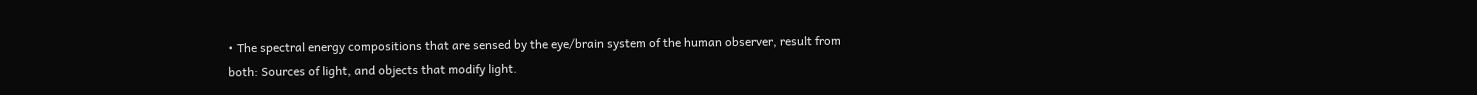• The spectral energy compositions that are sensed by the eye/brain system of the human observer, result from both: Sources of light, and objects that modify light.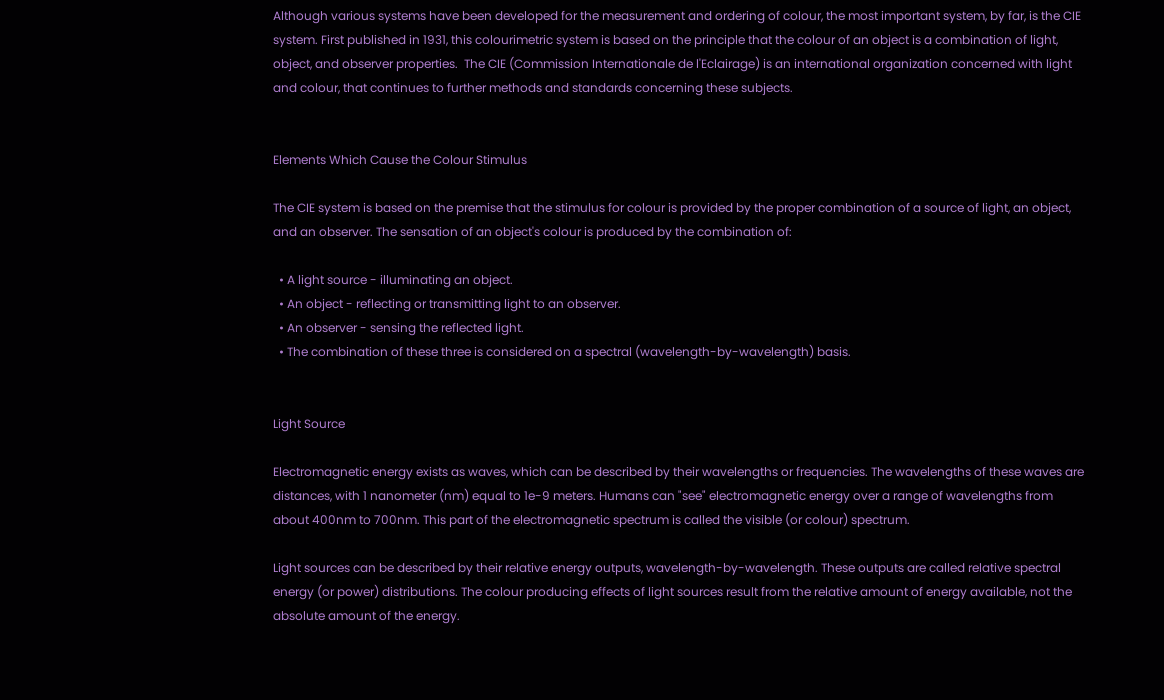Although various systems have been developed for the measurement and ordering of colour, the most important system, by far, is the CIE system. First published in 1931, this colourimetric system is based on the principle that the colour of an object is a combination of light, object, and observer properties.  The CIE (Commission Internationale de l'Eclairage) is an international organization concerned with light and colour, that continues to further methods and standards concerning these subjects.


Elements Which Cause the Colour Stimulus

The CIE system is based on the premise that the stimulus for colour is provided by the proper combination of a source of light, an object, and an observer. The sensation of an object's colour is produced by the combination of:

  • A light source - illuminating an object.
  • An object - reflecting or transmitting light to an observer.
  • An observer - sensing the reflected light.
  • The combination of these three is considered on a spectral (wavelength-by-wavelength) basis.


Light Source

Electromagnetic energy exists as waves, which can be described by their wavelengths or frequencies. The wavelengths of these waves are distances, with 1 nanometer (nm) equal to 1e-9 meters. Humans can "see" electromagnetic energy over a range of wavelengths from about 400nm to 700nm. This part of the electromagnetic spectrum is called the visible (or colour) spectrum.

Light sources can be described by their relative energy outputs, wavelength-by-wavelength. These outputs are called relative spectral energy (or power) distributions. The colour producing effects of light sources result from the relative amount of energy available, not the absolute amount of the energy.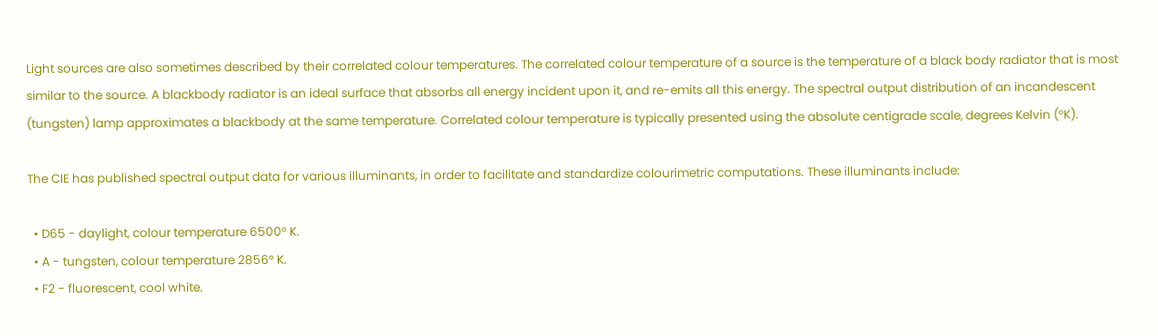Light sources are also sometimes described by their correlated colour temperatures. The correlated colour temperature of a source is the temperature of a black body radiator that is most similar to the source. A blackbody radiator is an ideal surface that absorbs all energy incident upon it, and re-emits all this energy. The spectral output distribution of an incandescent (tungsten) lamp approximates a blackbody at the same temperature. Correlated colour temperature is typically presented using the absolute centigrade scale, degrees Kelvin (°K).

The CIE has published spectral output data for various illuminants, in order to facilitate and standardize colourimetric computations. These illuminants include:

  • D65 - daylight, colour temperature 6500° K.
  • A - tungsten, colour temperature 2856° K.
  • F2 - fluorescent, cool white.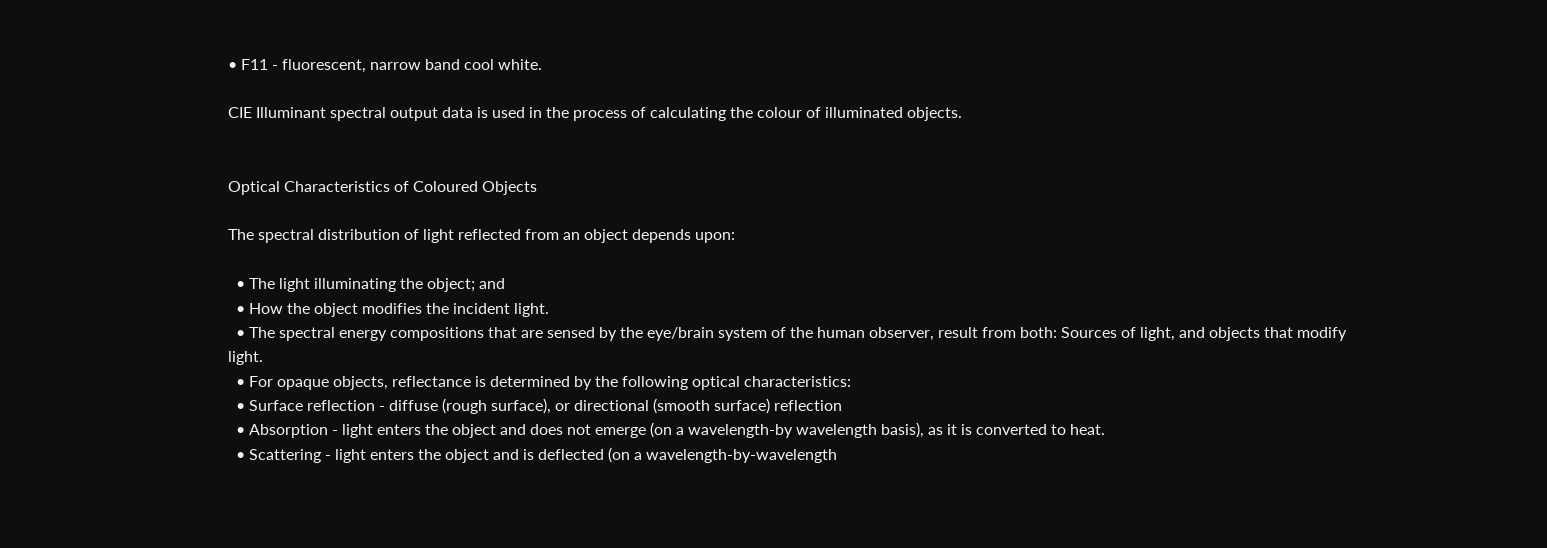• F11 - fluorescent, narrow band cool white.

CIE Illuminant spectral output data is used in the process of calculating the colour of illuminated objects.


Optical Characteristics of Coloured Objects

The spectral distribution of light reflected from an object depends upon:

  • The light illuminating the object; and
  • How the object modifies the incident light.
  • The spectral energy compositions that are sensed by the eye/brain system of the human observer, result from both: Sources of light, and objects that modify light.
  • For opaque objects, reflectance is determined by the following optical characteristics:
  • Surface reflection - diffuse (rough surface), or directional (smooth surface) reflection
  • Absorption - light enters the object and does not emerge (on a wavelength-by wavelength basis), as it is converted to heat.
  • Scattering - light enters the object and is deflected (on a wavelength-by-wavelength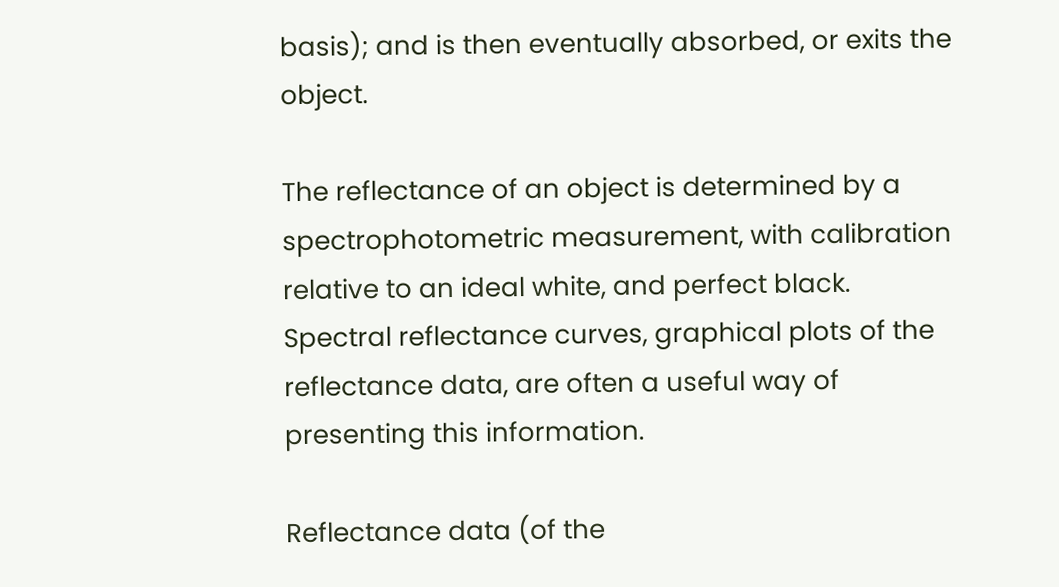basis); and is then eventually absorbed, or exits the object.

The reflectance of an object is determined by a spectrophotometric measurement, with calibration relative to an ideal white, and perfect black. Spectral reflectance curves, graphical plots of the reflectance data, are often a useful way of presenting this information.

Reflectance data (of the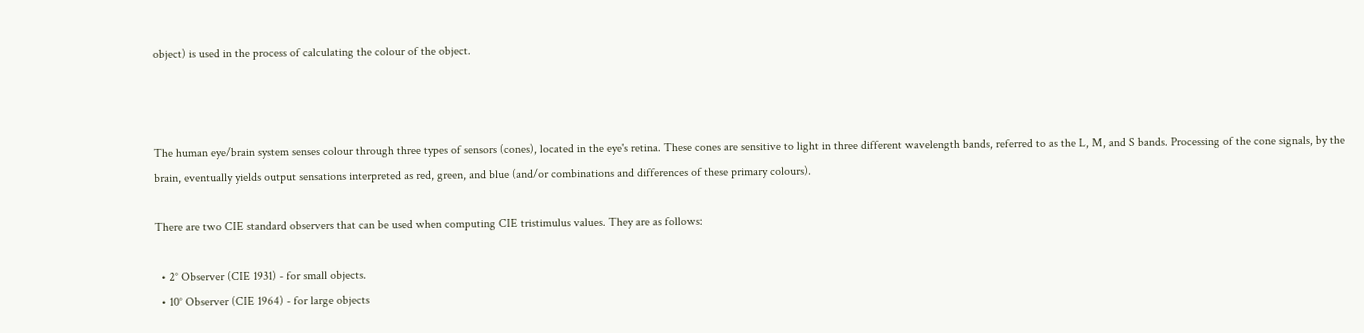object) is used in the process of calculating the colour of the object.



The human eye/brain system senses colour through three types of sensors (cones), located in the eye's retina. These cones are sensitive to light in three different wavelength bands, referred to as the L, M, and S bands. Processing of the cone signals, by the brain, eventually yields output sensations interpreted as red, green, and blue (and/or combinations and differences of these primary colours).

There are two CIE standard observers that can be used when computing CIE tristimulus values. They are as follows:

  • 2° Observer (CIE 1931) - for small objects.
  • 10° Observer (CIE 1964) - for large objects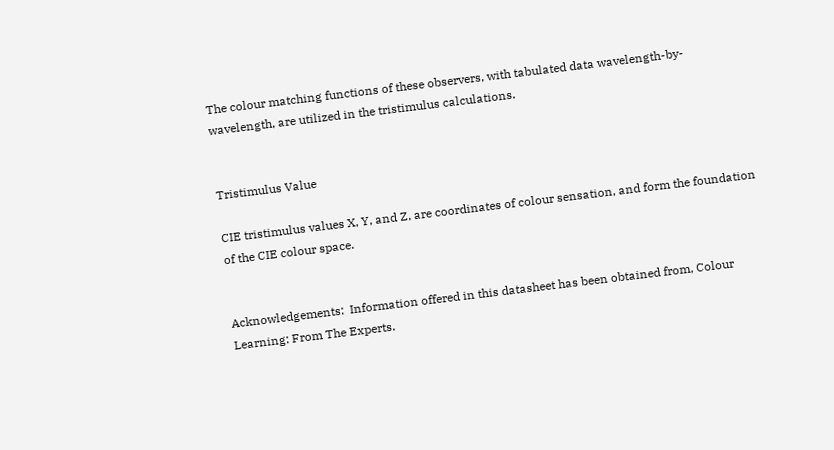The colour matching functions of these observers, with tabulated data wavelength-by-wavelength, are utilized in the tristimulus calculations.


Tristimulus Value

CIE tristimulus values X, Y, and Z, are coordinates of colour sensation, and form the foundation of the CIE colour space.


Acknowledgements:  Information offered in this datasheet has been obtained from, Colour Learning: From The Experts.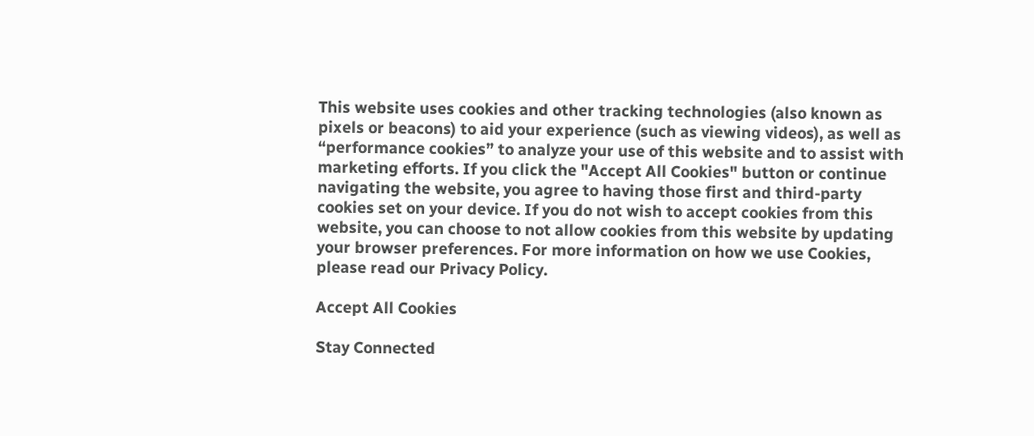This website uses cookies and other tracking technologies (also known as pixels or beacons) to aid your experience (such as viewing videos), as well as “performance cookies” to analyze your use of this website and to assist with marketing efforts. If you click the "Accept All Cookies" button or continue navigating the website, you agree to having those first and third-party cookies set on your device. If you do not wish to accept cookies from this website, you can choose to not allow cookies from this website by updating your browser preferences. For more information on how we use Cookies, please read our Privacy Policy.

Accept All Cookies

Stay Connected